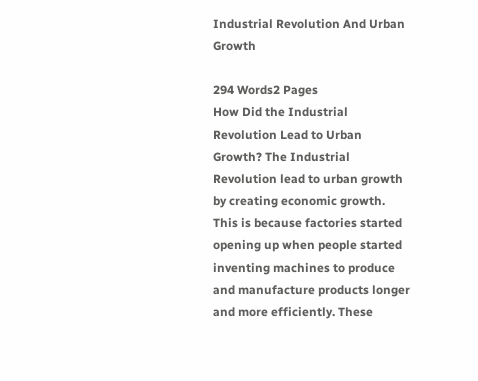Industrial Revolution And Urban Growth

294 Words2 Pages
How Did the Industrial Revolution Lead to Urban Growth? The Industrial Revolution lead to urban growth by creating economic growth. This is because factories started opening up when people started inventing machines to produce and manufacture products longer and more efficiently. These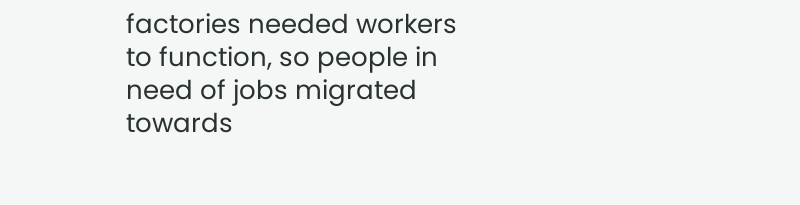factories needed workers to function, so people in need of jobs migrated towards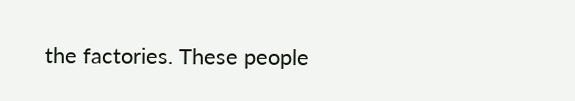the factories. These people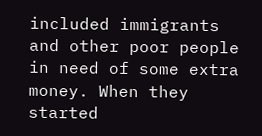included immigrants and other poor people in need of some extra money. When they started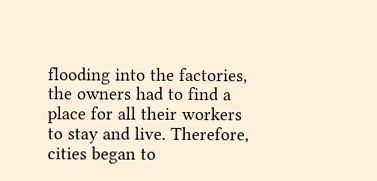flooding into the factories, the owners had to find a place for all their workers to stay and live. Therefore, cities began to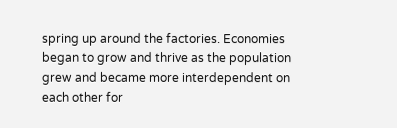spring up around the factories. Economies began to grow and thrive as the population grew and became more interdependent on each other for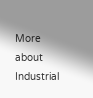More about Industrial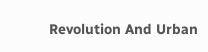Revolution And Urban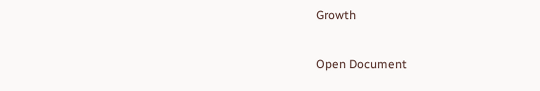Growth

Open Document